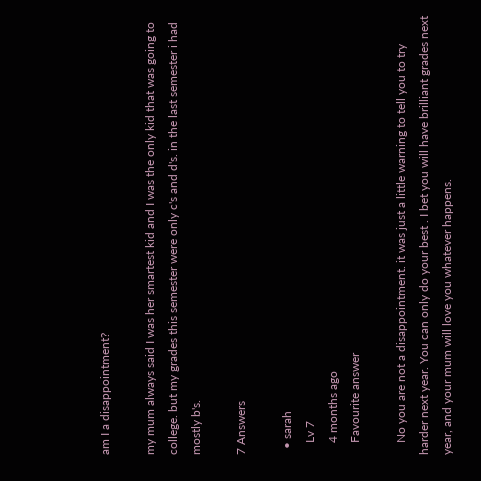am I a disappointment?

my mum always said I was her smartest kid and I was the only kid that was going to college. but my grades this semester were only c's and d's. in the last semester i had mostly b's.

7 Answers

  • sarah
    Lv 7
    4 months ago
    Favourite answer

    No you are not a disappointment. it was just a little warning to tell you to try harder next year. You can only do your best . I bet you will have brilliant grades next year, and your mum will love you whatever happens.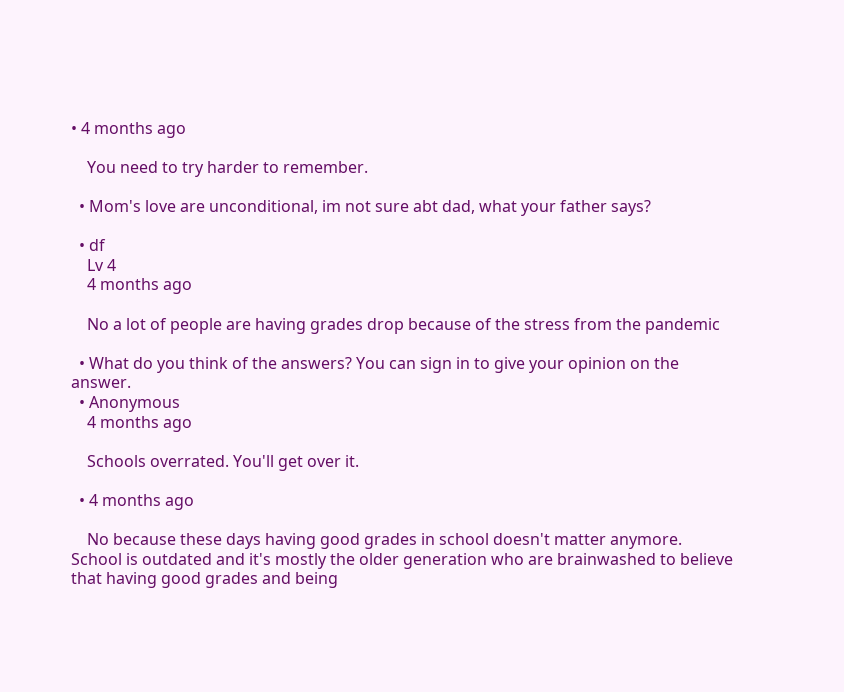• 4 months ago

    You need to try harder to remember.

  • Mom's love are unconditional, im not sure abt dad, what your father says?

  • df
    Lv 4
    4 months ago

    No a lot of people are having grades drop because of the stress from the pandemic

  • What do you think of the answers? You can sign in to give your opinion on the answer.
  • Anonymous
    4 months ago

    Schools overrated. You'll get over it.

  • 4 months ago

    No because these days having good grades in school doesn't matter anymore. School is outdated and it's mostly the older generation who are brainwashed to believe that having good grades and being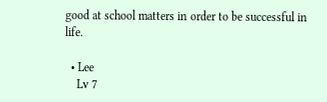good at school matters in order to be successful in life.

  • Lee
    Lv 7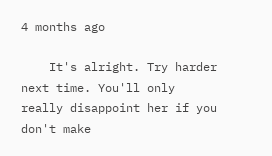4 months ago

    It's alright. Try harder next time. You'll only really disappoint her if you don't make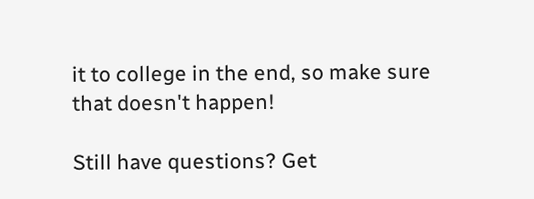it to college in the end, so make sure that doesn't happen!

Still have questions? Get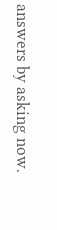answers by asking now.